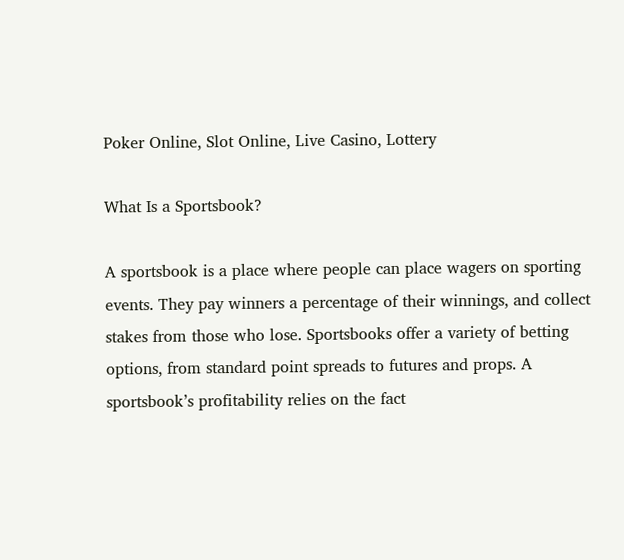Poker Online, Slot Online, Live Casino, Lottery

What Is a Sportsbook?

A sportsbook is a place where people can place wagers on sporting events. They pay winners a percentage of their winnings, and collect stakes from those who lose. Sportsbooks offer a variety of betting options, from standard point spreads to futures and props. A sportsbook’s profitability relies on the fact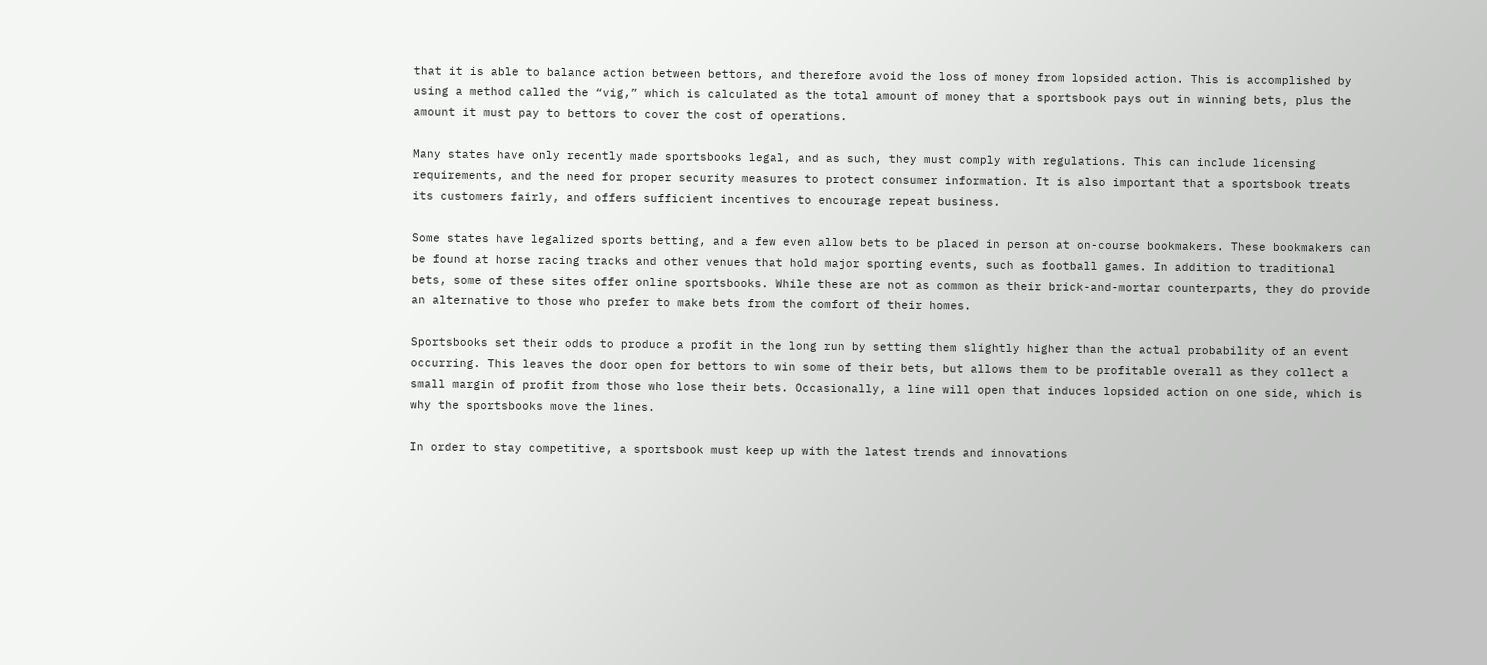that it is able to balance action between bettors, and therefore avoid the loss of money from lopsided action. This is accomplished by using a method called the “vig,” which is calculated as the total amount of money that a sportsbook pays out in winning bets, plus the amount it must pay to bettors to cover the cost of operations.

Many states have only recently made sportsbooks legal, and as such, they must comply with regulations. This can include licensing requirements, and the need for proper security measures to protect consumer information. It is also important that a sportsbook treats its customers fairly, and offers sufficient incentives to encourage repeat business.

Some states have legalized sports betting, and a few even allow bets to be placed in person at on-course bookmakers. These bookmakers can be found at horse racing tracks and other venues that hold major sporting events, such as football games. In addition to traditional bets, some of these sites offer online sportsbooks. While these are not as common as their brick-and-mortar counterparts, they do provide an alternative to those who prefer to make bets from the comfort of their homes.

Sportsbooks set their odds to produce a profit in the long run by setting them slightly higher than the actual probability of an event occurring. This leaves the door open for bettors to win some of their bets, but allows them to be profitable overall as they collect a small margin of profit from those who lose their bets. Occasionally, a line will open that induces lopsided action on one side, which is why the sportsbooks move the lines.

In order to stay competitive, a sportsbook must keep up with the latest trends and innovations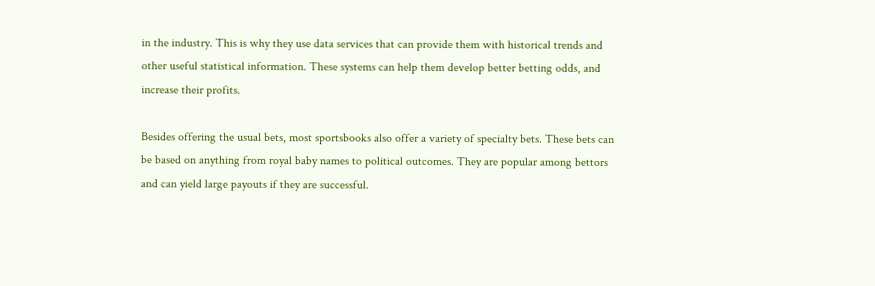in the industry. This is why they use data services that can provide them with historical trends and other useful statistical information. These systems can help them develop better betting odds, and increase their profits.

Besides offering the usual bets, most sportsbooks also offer a variety of specialty bets. These bets can be based on anything from royal baby names to political outcomes. They are popular among bettors and can yield large payouts if they are successful.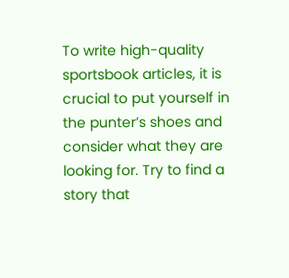To write high-quality sportsbook articles, it is crucial to put yourself in the punter’s shoes and consider what they are looking for. Try to find a story that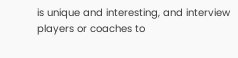is unique and interesting, and interview players or coaches to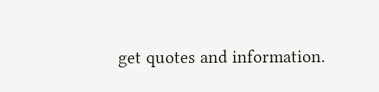get quotes and information.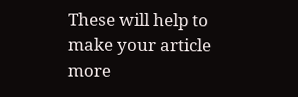These will help to make your article more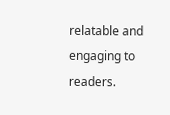relatable and engaging to readers.